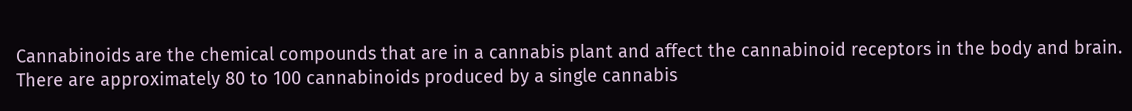Cannabinoids are the chemical compounds that are in a cannabis plant and affect the cannabinoid receptors in the body and brain. There are approximately 80 to 100 cannabinoids produced by a single cannabis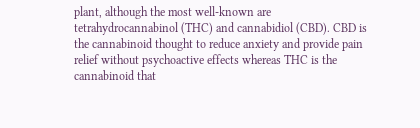plant, although the most well-known are tetrahydrocannabinol (THC) and cannabidiol (CBD). CBD is the cannabinoid thought to reduce anxiety and provide pain relief without psychoactive effects whereas THC is the cannabinoid that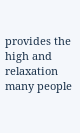provides the high and relaxation many people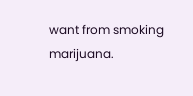want from smoking marijuana.